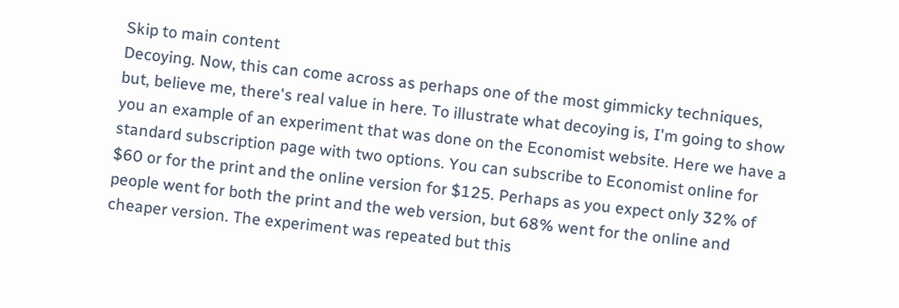Skip to main content
Decoying. Now, this can come across as perhaps one of the most gimmicky techniques, but, believe me, there's real value in here. To illustrate what decoying is, I'm going to show you an example of an experiment that was done on the Economist website. Here we have a standard subscription page with two options. You can subscribe to Economist online for $60 or for the print and the online version for $125. Perhaps as you expect only 32% of people went for both the print and the web version, but 68% went for the online and cheaper version. The experiment was repeated but this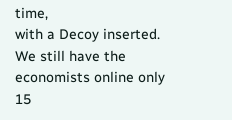time,
with a Decoy inserted. We still have the economists online only 15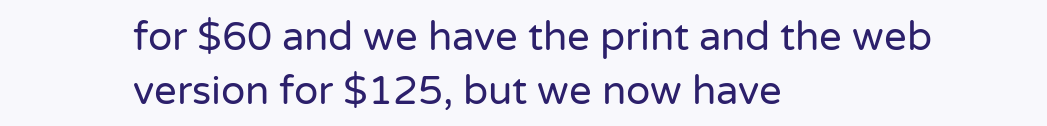for $60 and we have the print and the web version for $125, but we now have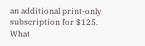an additional print-only subscription for $125. What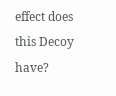effect does this Decoy have?